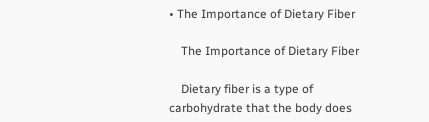• The Importance of Dietary Fiber

    The Importance of Dietary Fiber

    Dietary fiber is a type of carbohydrate that the body does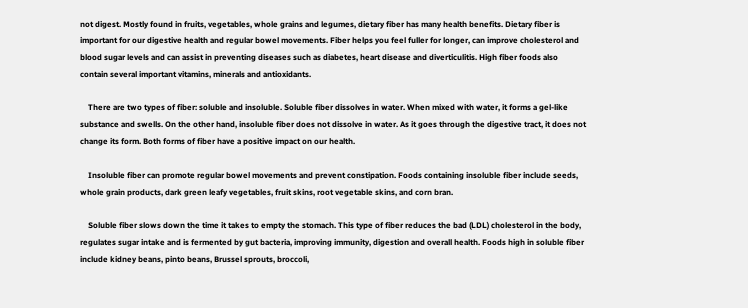not digest. Mostly found in fruits, vegetables, whole grains and legumes, dietary fiber has many health benefits. Dietary fiber is important for our digestive health and regular bowel movements. Fiber helps you feel fuller for longer, can improve cholesterol and blood sugar levels and can assist in preventing diseases such as diabetes, heart disease and diverticulitis. High fiber foods also contain several important vitamins, minerals and antioxidants.

    There are two types of fiber: soluble and insoluble. Soluble fiber dissolves in water. When mixed with water, it forms a gel-like substance and swells. On the other hand, insoluble fiber does not dissolve in water. As it goes through the digestive tract, it does not change its form. Both forms of fiber have a positive impact on our health.

    Insoluble fiber can promote regular bowel movements and prevent constipation. Foods containing insoluble fiber include seeds, whole grain products, dark green leafy vegetables, fruit skins, root vegetable skins, and corn bran.

    Soluble fiber slows down the time it takes to empty the stomach. This type of fiber reduces the bad (LDL) cholesterol in the body, regulates sugar intake and is fermented by gut bacteria, improving immunity, digestion and overall health. Foods high in soluble fiber include kidney beans, pinto beans, Brussel sprouts, broccoli,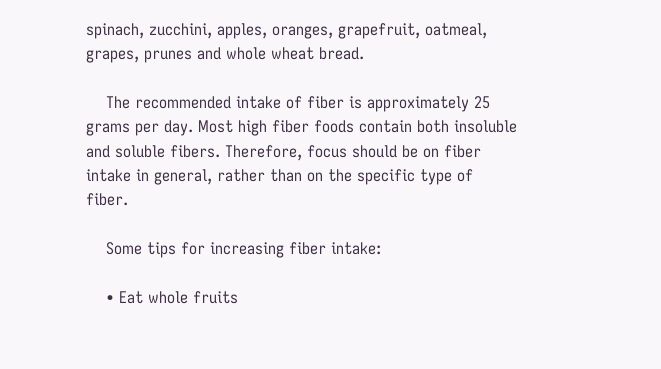spinach, zucchini, apples, oranges, grapefruit, oatmeal, grapes, prunes and whole wheat bread.

    The recommended intake of fiber is approximately 25 grams per day. Most high fiber foods contain both insoluble and soluble fibers. Therefore, focus should be on fiber intake in general, rather than on the specific type of fiber.

    Some tips for increasing fiber intake:

    • Eat whole fruits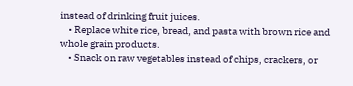instead of drinking fruit juices.
    • Replace white rice, bread, and pasta with brown rice and whole grain products.
    • Snack on raw vegetables instead of chips, crackers, or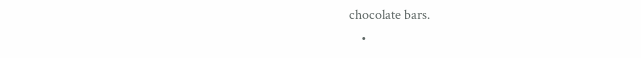chocolate bars.
    •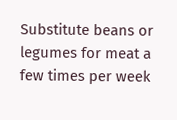Substitute beans or legumes for meat a few times per week